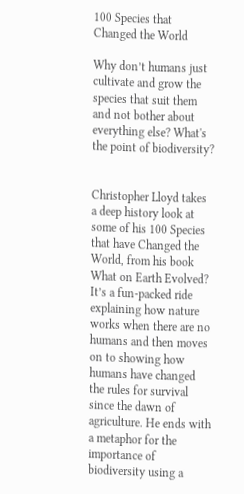100 Species that Changed the World

Why don’t humans just cultivate and grow the species that suit them and not bother about everything else? What's the point of biodiversity?


Christopher Lloyd takes a deep history look at some of his 100 Species that have Changed the World, from his book What on Earth Evolved? It’s a fun-packed ride explaining how nature works when there are no humans and then moves on to showing how humans have changed the rules for survival since the dawn of agriculture. He ends with a metaphor for the importance of biodiversity using a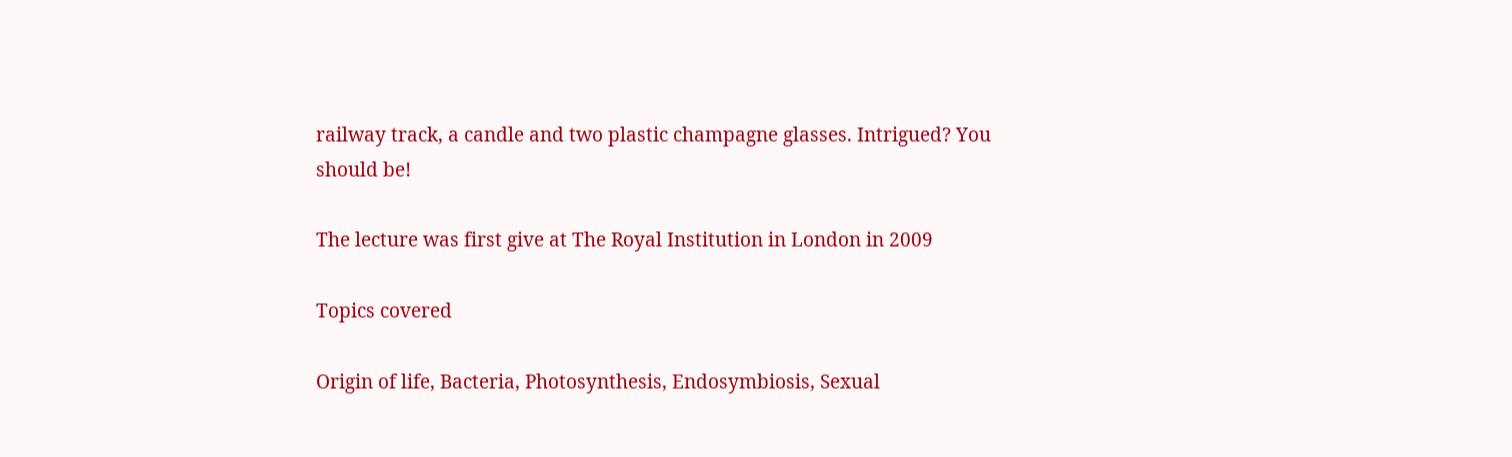railway track, a candle and two plastic champagne glasses. Intrigued? You should be!

The lecture was first give at The Royal Institution in London in 2009

Topics covered

Origin of life, Bacteria, Photosynthesis, Endosymbiosis, Sexual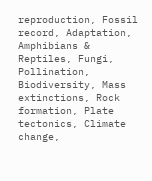reproduction, Fossil record, Adaptation, Amphibians & Reptiles, Fungi, Pollination, Biodiversity, Mass extinctions, Rock formation, Plate tectonics, Climate change,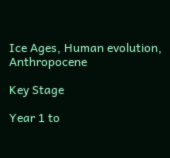Ice Ages, Human evolution, Anthropocene

Key Stage

Year 1 to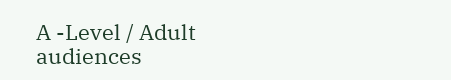A -Level / Adult audiences